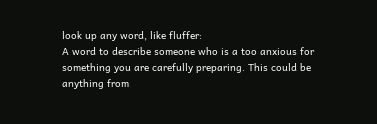look up any word, like fluffer:
A word to describe someone who is a too anxious for something you are carefully preparing. This could be anything from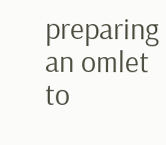preparing an omlet to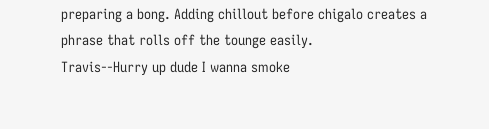preparing a bong. Adding chillout before chigalo creates a phrase that rolls off the tounge easily.
Travis--Hurry up dude I wanna smoke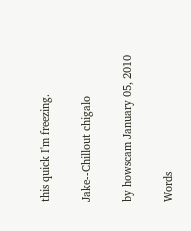this quick I'm freezing.

Jake--Chillout chigalo

by howscam January 05, 2010

Words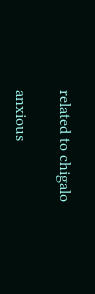related to chigalo

anxious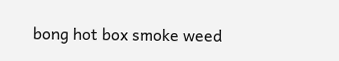bong hot box smoke weed